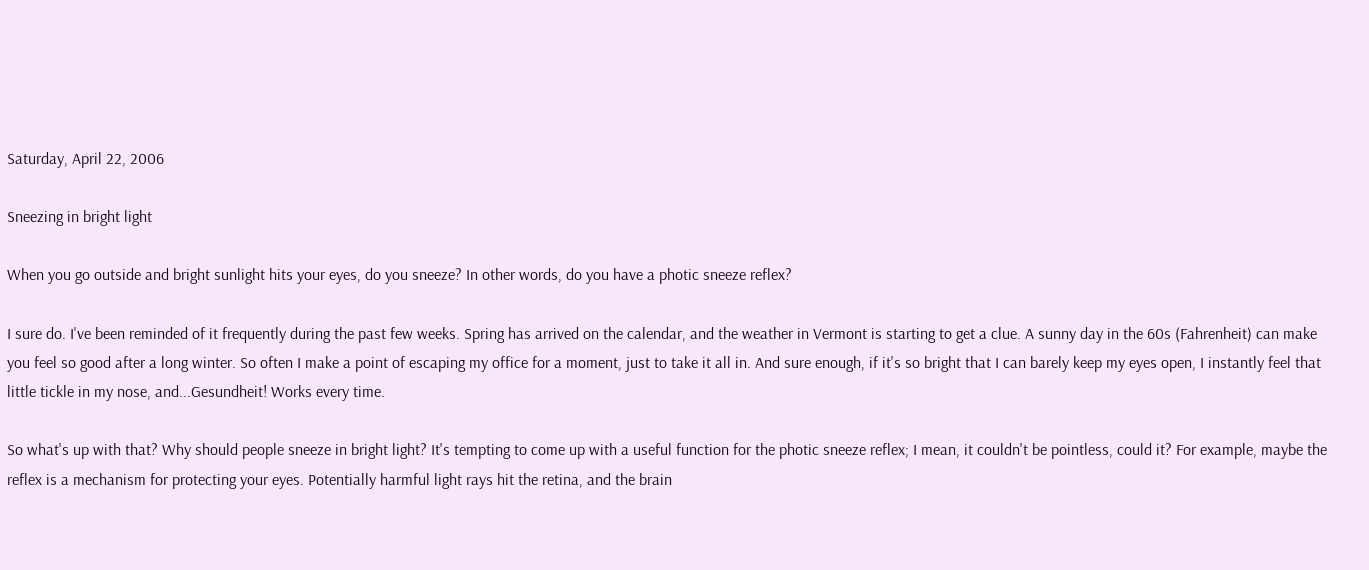Saturday, April 22, 2006

Sneezing in bright light

When you go outside and bright sunlight hits your eyes, do you sneeze? In other words, do you have a photic sneeze reflex?

I sure do. I've been reminded of it frequently during the past few weeks. Spring has arrived on the calendar, and the weather in Vermont is starting to get a clue. A sunny day in the 60s (Fahrenheit) can make you feel so good after a long winter. So often I make a point of escaping my office for a moment, just to take it all in. And sure enough, if it's so bright that I can barely keep my eyes open, I instantly feel that little tickle in my nose, and...Gesundheit! Works every time.

So what's up with that? Why should people sneeze in bright light? It's tempting to come up with a useful function for the photic sneeze reflex; I mean, it couldn't be pointless, could it? For example, maybe the reflex is a mechanism for protecting your eyes. Potentially harmful light rays hit the retina, and the brain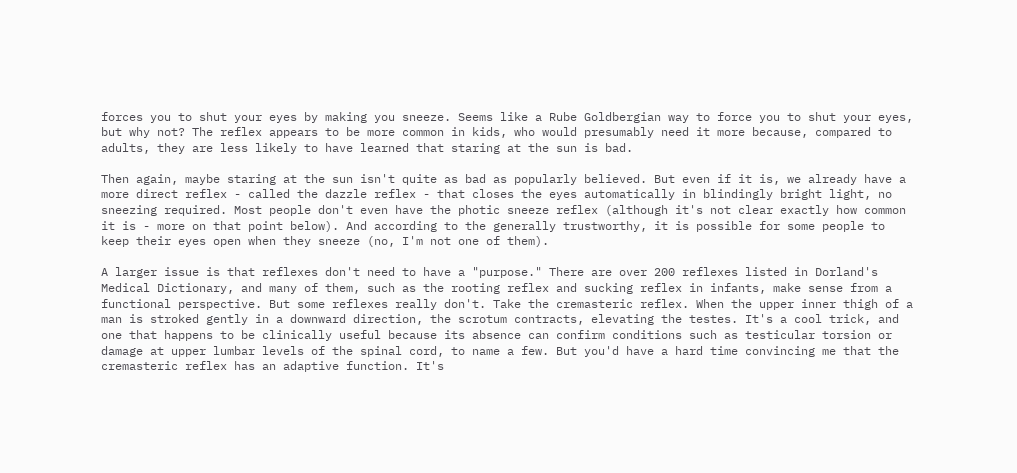forces you to shut your eyes by making you sneeze. Seems like a Rube Goldbergian way to force you to shut your eyes, but why not? The reflex appears to be more common in kids, who would presumably need it more because, compared to adults, they are less likely to have learned that staring at the sun is bad.

Then again, maybe staring at the sun isn't quite as bad as popularly believed. But even if it is, we already have a more direct reflex - called the dazzle reflex - that closes the eyes automatically in blindingly bright light, no sneezing required. Most people don't even have the photic sneeze reflex (although it's not clear exactly how common it is - more on that point below). And according to the generally trustworthy, it is possible for some people to keep their eyes open when they sneeze (no, I'm not one of them).

A larger issue is that reflexes don't need to have a "purpose." There are over 200 reflexes listed in Dorland's Medical Dictionary, and many of them, such as the rooting reflex and sucking reflex in infants, make sense from a functional perspective. But some reflexes really don't. Take the cremasteric reflex. When the upper inner thigh of a man is stroked gently in a downward direction, the scrotum contracts, elevating the testes. It's a cool trick, and one that happens to be clinically useful because its absence can confirm conditions such as testicular torsion or damage at upper lumbar levels of the spinal cord, to name a few. But you'd have a hard time convincing me that the cremasteric reflex has an adaptive function. It's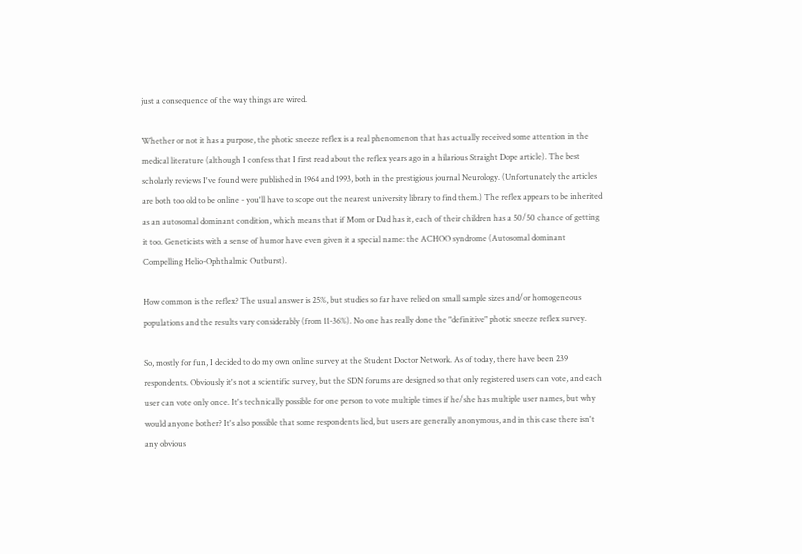just a consequence of the way things are wired.

Whether or not it has a purpose, the photic sneeze reflex is a real phenomenon that has actually received some attention in the medical literature (although I confess that I first read about the reflex years ago in a hilarious Straight Dope article). The best scholarly reviews I've found were published in 1964 and 1993, both in the prestigious journal Neurology. (Unfortunately the articles are both too old to be online - you'll have to scope out the nearest university library to find them.) The reflex appears to be inherited as an autosomal dominant condition, which means that if Mom or Dad has it, each of their children has a 50/50 chance of getting it too. Geneticists with a sense of humor have even given it a special name: the ACHOO syndrome (Autosomal dominant Compelling Helio-Ophthalmic Outburst).

How common is the reflex? The usual answer is 25%, but studies so far have relied on small sample sizes and/or homogeneous populations and the results vary considerably (from 11-36%). No one has really done the "definitive" photic sneeze reflex survey.

So, mostly for fun, I decided to do my own online survey at the Student Doctor Network. As of today, there have been 239 respondents. Obviously it's not a scientific survey, but the SDN forums are designed so that only registered users can vote, and each user can vote only once. It's technically possible for one person to vote multiple times if he/she has multiple user names, but why would anyone bother? It's also possible that some respondents lied, but users are generally anonymous, and in this case there isn't any obvious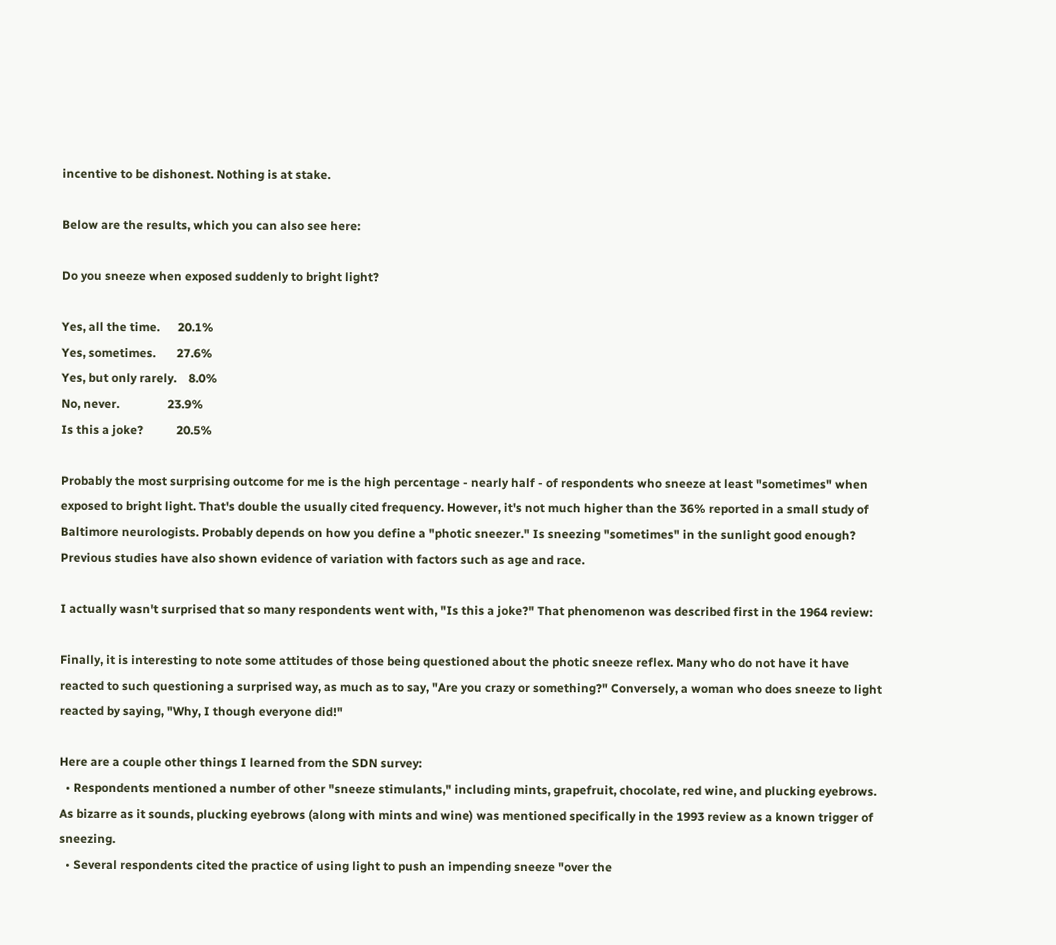incentive to be dishonest. Nothing is at stake.

Below are the results, which you can also see here:

Do you sneeze when exposed suddenly to bright light?

Yes, all the time.      20.1%
Yes, sometimes.       27.6%
Yes, but only rarely.    8.0%
No, never.                23.9%
Is this a joke?           20.5%

Probably the most surprising outcome for me is the high percentage - nearly half - of respondents who sneeze at least "sometimes" when exposed to bright light. That's double the usually cited frequency. However, it's not much higher than the 36% reported in a small study of Baltimore neurologists. Probably depends on how you define a "photic sneezer." Is sneezing "sometimes" in the sunlight good enough? Previous studies have also shown evidence of variation with factors such as age and race.

I actually wasn't surprised that so many respondents went with, "Is this a joke?" That phenomenon was described first in the 1964 review:

Finally, it is interesting to note some attitudes of those being questioned about the photic sneeze reflex. Many who do not have it have reacted to such questioning a surprised way, as much as to say, "Are you crazy or something?" Conversely, a woman who does sneeze to light reacted by saying, "Why, I though everyone did!"

Here are a couple other things I learned from the SDN survey:
  • Respondents mentioned a number of other "sneeze stimulants," including mints, grapefruit, chocolate, red wine, and plucking eyebrows. As bizarre as it sounds, plucking eyebrows (along with mints and wine) was mentioned specifically in the 1993 review as a known trigger of sneezing.
  • Several respondents cited the practice of using light to push an impending sneeze "over the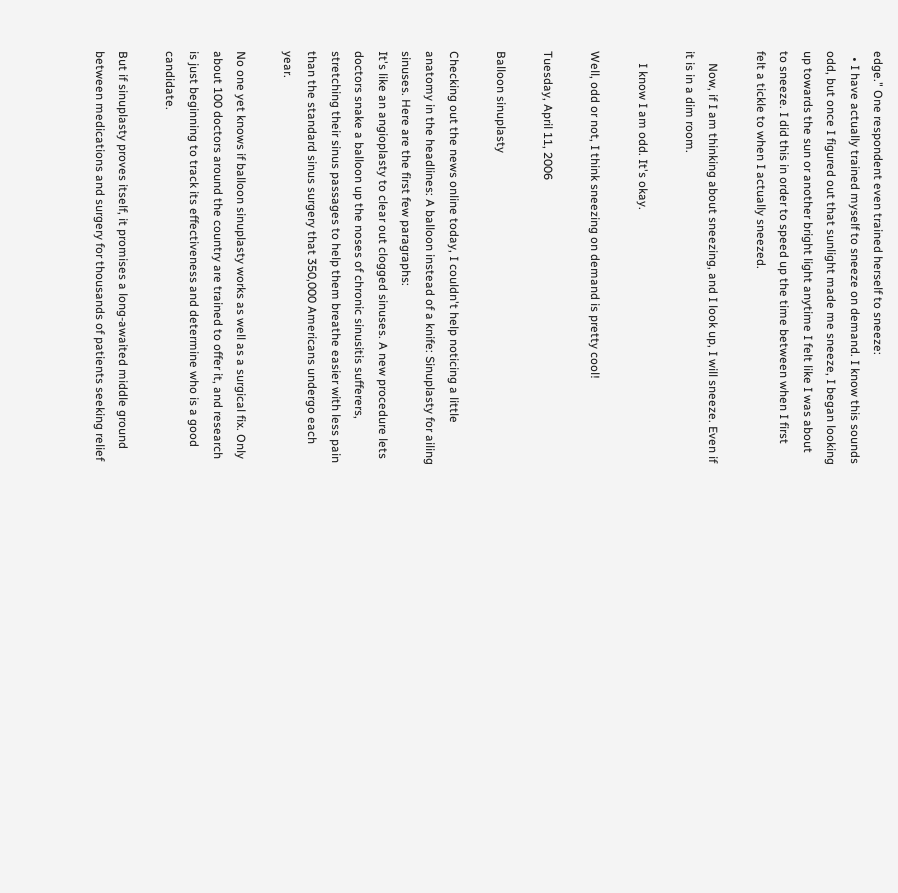edge." One respondent even trained herself to sneeze:
  • I have actually trained myself to sneeze on demand. I know this sounds odd, but once I figured out that sunlight made me sneeze, I began looking up towards the sun or another bright light anytime I felt like I was about to sneeze. I did this in order to speed up the time between when I first felt a tickle to when I actually sneezed.

    Now, if I am thinking about sneezing, and I look up, I will sneeze. Even if it is in a dim room.

    I know I am odd. It's okay.

Well, odd or not, I think sneezing on demand is pretty cool!

Tuesday, April 11, 2006

Balloon sinuplasty

Checking out the news online today, I couldn't help noticing a little anatomy in the headlines: A balloon instead of a knife: Sinuplasty for ailing sinuses. Here are the first few paragraphs:
It's like an angioplasty to clear out clogged sinuses. A new procedure lets doctors snake a balloon up the noses of chronic sinusitis sufferers, stretching their sinus passages to help them breathe easier with less pain than the standard sinus surgery that 350,000 Americans undergo each year.

No one yet knows if balloon sinuplasty works as well as a surgical fix. Only about 100 doctors around the country are trained to offer it, and research is just beginning to track its effectiveness and determine who is a good candidate.

But if sinuplasty proves itself, it promises a long-awaited middle ground between medications and surgery for thousands of patients seeking relief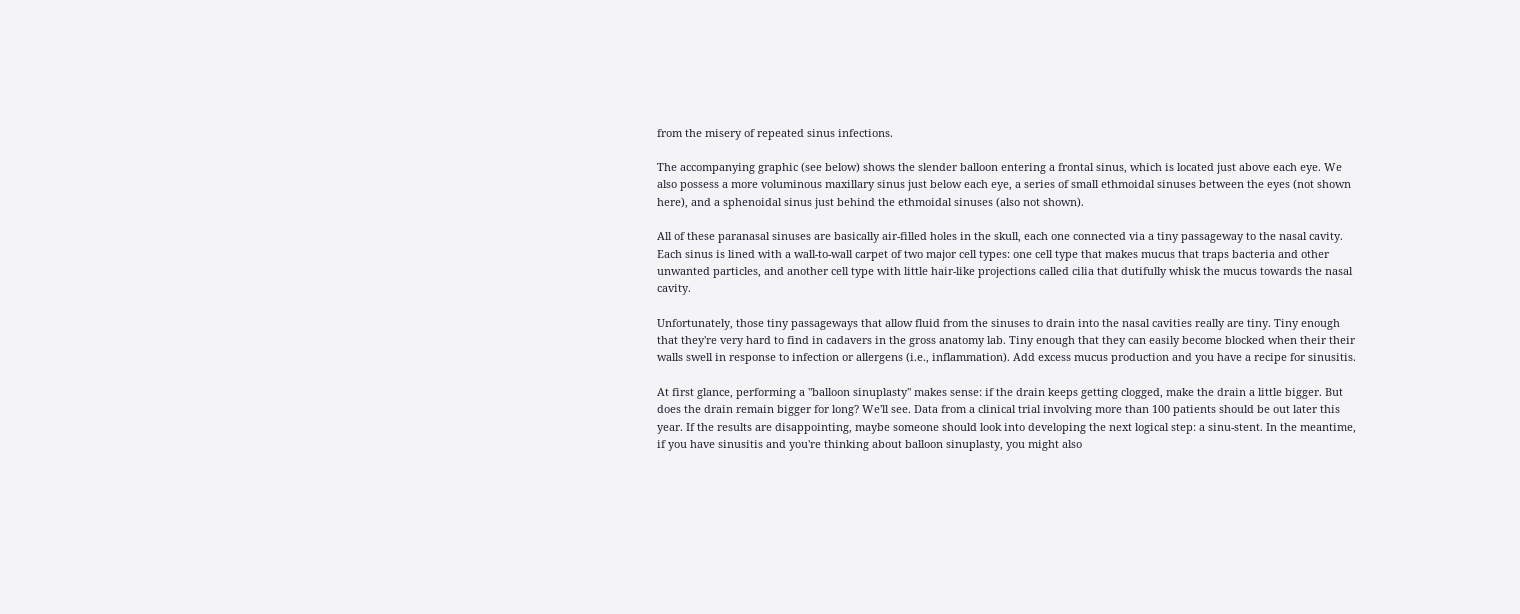from the misery of repeated sinus infections.

The accompanying graphic (see below) shows the slender balloon entering a frontal sinus, which is located just above each eye. We also possess a more voluminous maxillary sinus just below each eye, a series of small ethmoidal sinuses between the eyes (not shown here), and a sphenoidal sinus just behind the ethmoidal sinuses (also not shown).

All of these paranasal sinuses are basically air-filled holes in the skull, each one connected via a tiny passageway to the nasal cavity. Each sinus is lined with a wall-to-wall carpet of two major cell types: one cell type that makes mucus that traps bacteria and other unwanted particles, and another cell type with little hair-like projections called cilia that dutifully whisk the mucus towards the nasal cavity.

Unfortunately, those tiny passageways that allow fluid from the sinuses to drain into the nasal cavities really are tiny. Tiny enough that they're very hard to find in cadavers in the gross anatomy lab. Tiny enough that they can easily become blocked when their their walls swell in response to infection or allergens (i.e., inflammation). Add excess mucus production and you have a recipe for sinusitis.

At first glance, performing a "balloon sinuplasty" makes sense: if the drain keeps getting clogged, make the drain a little bigger. But does the drain remain bigger for long? We'll see. Data from a clinical trial involving more than 100 patients should be out later this year. If the results are disappointing, maybe someone should look into developing the next logical step: a sinu-stent. In the meantime, if you have sinusitis and you're thinking about balloon sinuplasty, you might also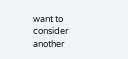want to consider another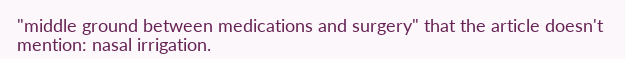"middle ground between medications and surgery" that the article doesn't mention: nasal irrigation.